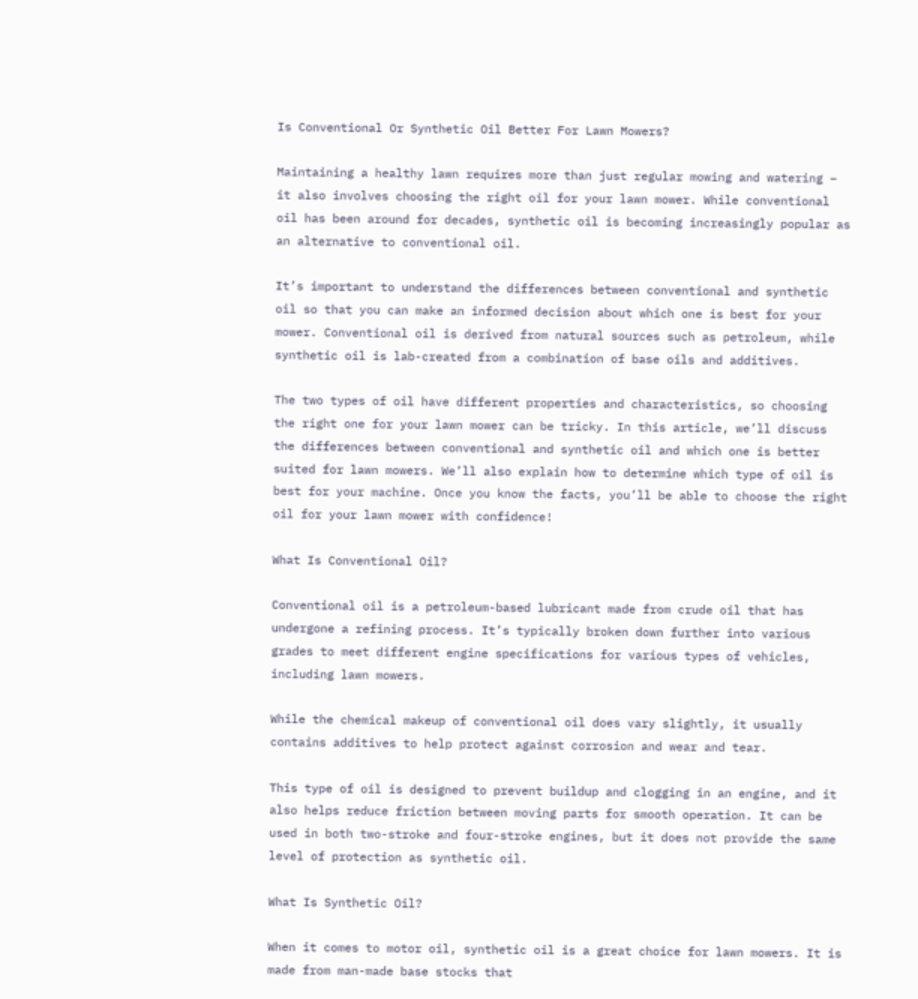Is Conventional Or Synthetic Oil Better For Lawn Mowers?

Maintaining a healthy lawn requires more than just regular mowing and watering – it also involves choosing the right oil for your lawn mower. While conventional oil has been around for decades, synthetic oil is becoming increasingly popular as an alternative to conventional oil.

It’s important to understand the differences between conventional and synthetic oil so that you can make an informed decision about which one is best for your mower. Conventional oil is derived from natural sources such as petroleum, while synthetic oil is lab-created from a combination of base oils and additives.

The two types of oil have different properties and characteristics, so choosing the right one for your lawn mower can be tricky. In this article, we’ll discuss the differences between conventional and synthetic oil and which one is better suited for lawn mowers. We’ll also explain how to determine which type of oil is best for your machine. Once you know the facts, you’ll be able to choose the right oil for your lawn mower with confidence!

What Is Conventional Oil?

Conventional oil is a petroleum-based lubricant made from crude oil that has undergone a refining process. It’s typically broken down further into various grades to meet different engine specifications for various types of vehicles, including lawn mowers.

While the chemical makeup of conventional oil does vary slightly, it usually contains additives to help protect against corrosion and wear and tear.

This type of oil is designed to prevent buildup and clogging in an engine, and it also helps reduce friction between moving parts for smooth operation. It can be used in both two-stroke and four-stroke engines, but it does not provide the same level of protection as synthetic oil.

What Is Synthetic Oil?

When it comes to motor oil, synthetic oil is a great choice for lawn mowers. It is made from man-made base stocks that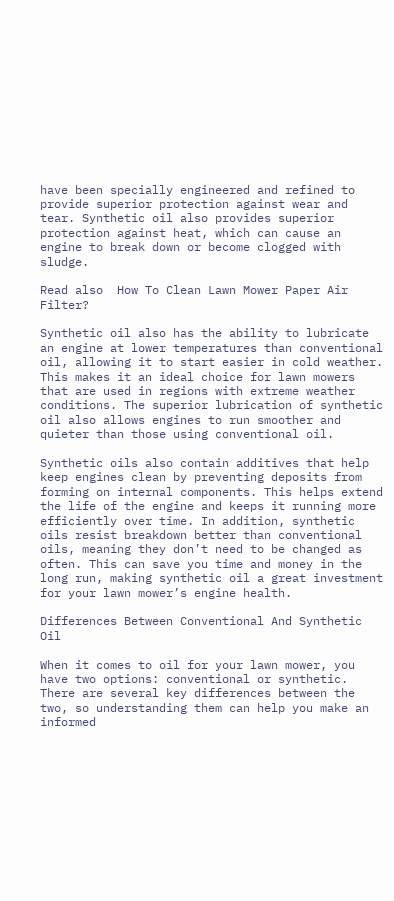have been specially engineered and refined to provide superior protection against wear and tear. Synthetic oil also provides superior protection against heat, which can cause an engine to break down or become clogged with sludge.

Read also  How To Clean Lawn Mower Paper Air Filter?

Synthetic oil also has the ability to lubricate an engine at lower temperatures than conventional oil, allowing it to start easier in cold weather. This makes it an ideal choice for lawn mowers that are used in regions with extreme weather conditions. The superior lubrication of synthetic oil also allows engines to run smoother and quieter than those using conventional oil.

Synthetic oils also contain additives that help keep engines clean by preventing deposits from forming on internal components. This helps extend the life of the engine and keeps it running more efficiently over time. In addition, synthetic oils resist breakdown better than conventional oils, meaning they don’t need to be changed as often. This can save you time and money in the long run, making synthetic oil a great investment for your lawn mower’s engine health.

Differences Between Conventional And Synthetic Oil

When it comes to oil for your lawn mower, you have two options: conventional or synthetic. There are several key differences between the two, so understanding them can help you make an informed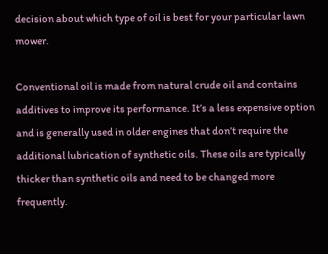decision about which type of oil is best for your particular lawn mower.

Conventional oil is made from natural crude oil and contains additives to improve its performance. It’s a less expensive option and is generally used in older engines that don’t require the additional lubrication of synthetic oils. These oils are typically thicker than synthetic oils and need to be changed more frequently.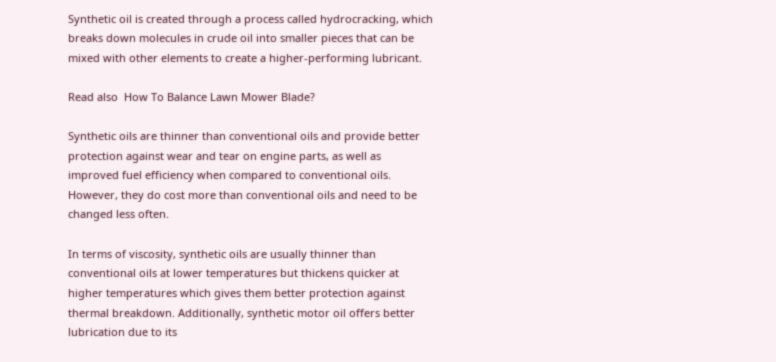Synthetic oil is created through a process called hydrocracking, which breaks down molecules in crude oil into smaller pieces that can be mixed with other elements to create a higher-performing lubricant.

Read also  How To Balance Lawn Mower Blade?

Synthetic oils are thinner than conventional oils and provide better protection against wear and tear on engine parts, as well as improved fuel efficiency when compared to conventional oils. However, they do cost more than conventional oils and need to be changed less often.

In terms of viscosity, synthetic oils are usually thinner than conventional oils at lower temperatures but thickens quicker at higher temperatures which gives them better protection against thermal breakdown. Additionally, synthetic motor oil offers better lubrication due to its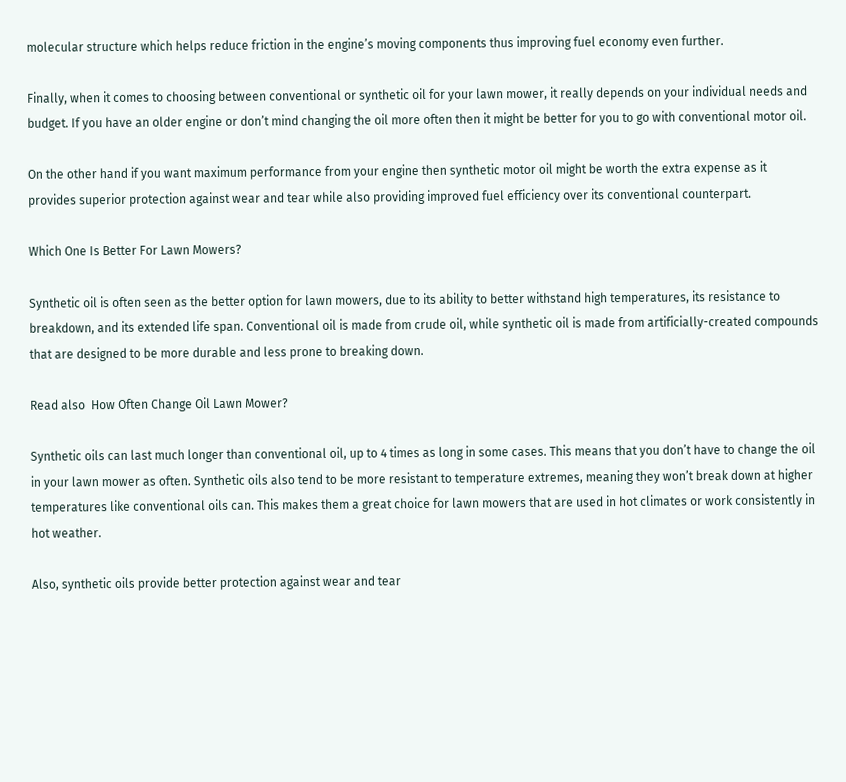molecular structure which helps reduce friction in the engine’s moving components thus improving fuel economy even further.

Finally, when it comes to choosing between conventional or synthetic oil for your lawn mower, it really depends on your individual needs and budget. If you have an older engine or don’t mind changing the oil more often then it might be better for you to go with conventional motor oil.

On the other hand if you want maximum performance from your engine then synthetic motor oil might be worth the extra expense as it provides superior protection against wear and tear while also providing improved fuel efficiency over its conventional counterpart.

Which One Is Better For Lawn Mowers?

Synthetic oil is often seen as the better option for lawn mowers, due to its ability to better withstand high temperatures, its resistance to breakdown, and its extended life span. Conventional oil is made from crude oil, while synthetic oil is made from artificially-created compounds that are designed to be more durable and less prone to breaking down.

Read also  How Often Change Oil Lawn Mower?

Synthetic oils can last much longer than conventional oil, up to 4 times as long in some cases. This means that you don’t have to change the oil in your lawn mower as often. Synthetic oils also tend to be more resistant to temperature extremes, meaning they won’t break down at higher temperatures like conventional oils can. This makes them a great choice for lawn mowers that are used in hot climates or work consistently in hot weather.

Also, synthetic oils provide better protection against wear and tear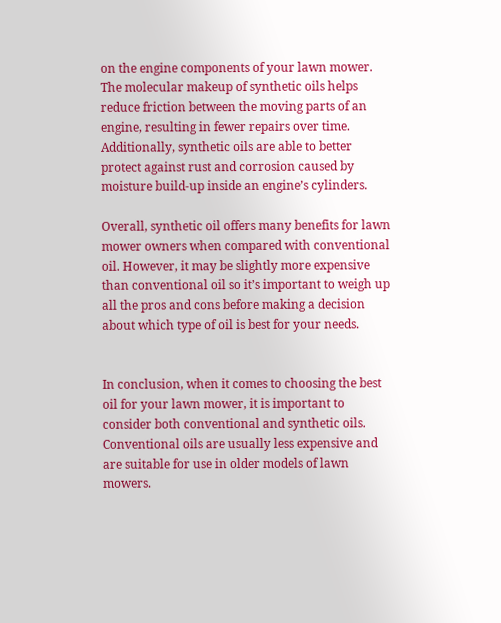on the engine components of your lawn mower. The molecular makeup of synthetic oils helps reduce friction between the moving parts of an engine, resulting in fewer repairs over time. Additionally, synthetic oils are able to better protect against rust and corrosion caused by moisture build-up inside an engine’s cylinders.

Overall, synthetic oil offers many benefits for lawn mower owners when compared with conventional oil. However, it may be slightly more expensive than conventional oil so it’s important to weigh up all the pros and cons before making a decision about which type of oil is best for your needs.


In conclusion, when it comes to choosing the best oil for your lawn mower, it is important to consider both conventional and synthetic oils. Conventional oils are usually less expensive and are suitable for use in older models of lawn mowers.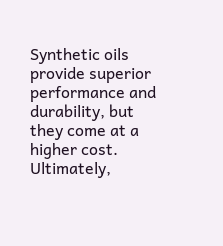Synthetic oils provide superior performance and durability, but they come at a higher cost. Ultimately,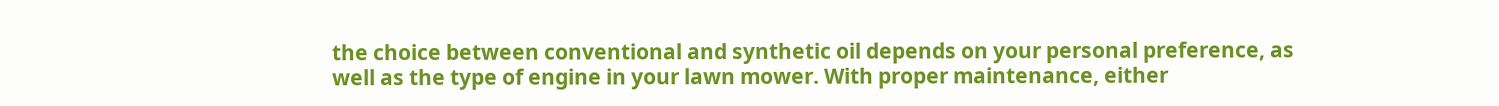the choice between conventional and synthetic oil depends on your personal preference, as well as the type of engine in your lawn mower. With proper maintenance, either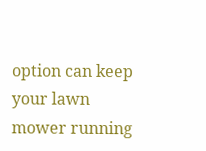option can keep your lawn mower running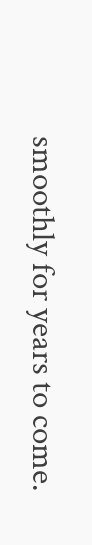smoothly for years to come.